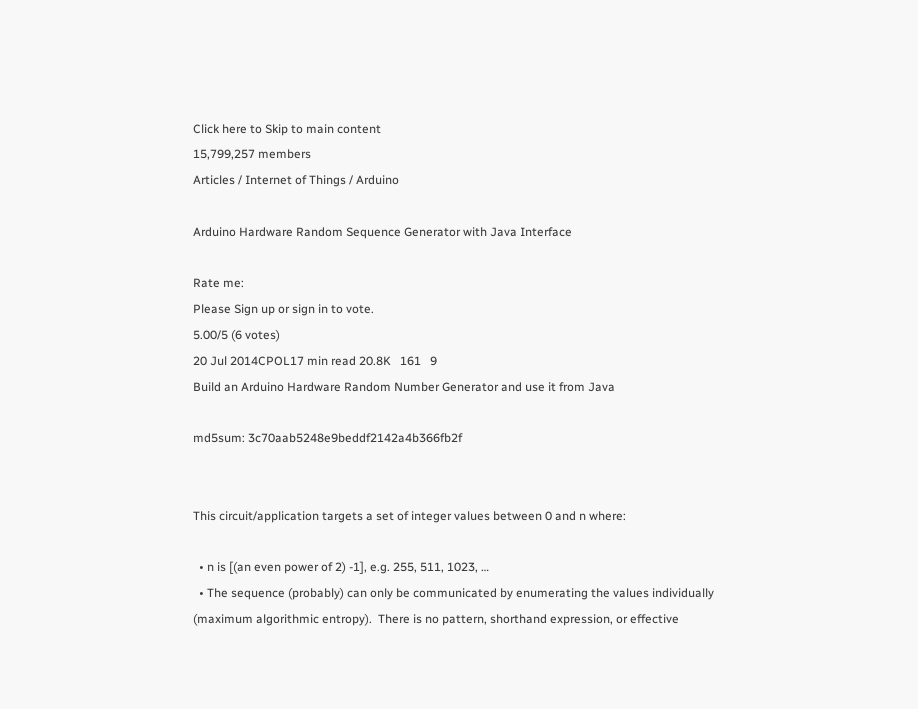Click here to Skip to main content
15,799,257 members
Articles / Internet of Things / Arduino

Arduino Hardware Random Sequence Generator with Java Interface

Rate me:
Please Sign up or sign in to vote.
5.00/5 (6 votes)
20 Jul 2014CPOL17 min read 20.8K   161   9
Build an Arduino Hardware Random Number Generator and use it from Java

md5sum: 3c70aab5248e9beddf2142a4b366fb2f


This circuit/application targets a set of integer values between 0 and n where:

  • n is [(an even power of 2) -1], e.g. 255, 511, 1023, …
  • The sequence (probably) can only be communicated by enumerating the values individually (maximum algorithmic entropy).  There is no pattern, shorthand expression, or effective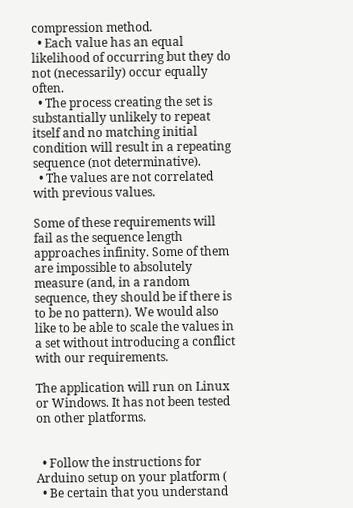compression method.
  • Each value has an equal likelihood of occurring but they do not (necessarily) occur equally often.
  • The process creating the set is substantially unlikely to repeat itself and no matching initial condition will result in a repeating sequence (not determinative).
  • The values are not correlated with previous values.

Some of these requirements will fail as the sequence length approaches infinity. Some of them are impossible to absolutely measure (and, in a random sequence, they should be if there is to be no pattern). We would also like to be able to scale the values in a set without introducing a conflict with our requirements.

The application will run on Linux or Windows. It has not been tested on other platforms.


  • Follow the instructions for Arduino setup on your platform (
  • Be certain that you understand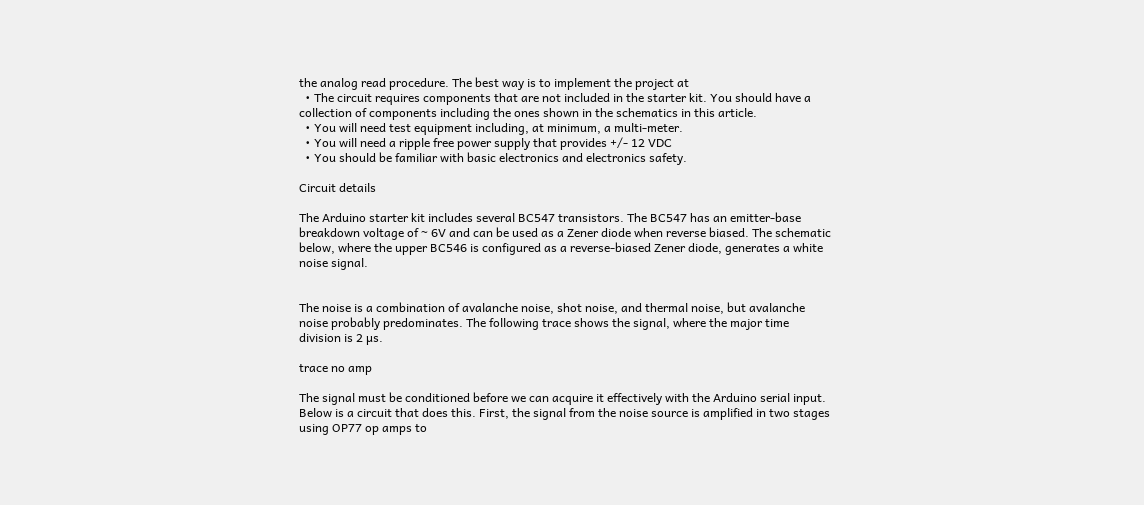the analog read procedure. The best way is to implement the project at
  • The circuit requires components that are not included in the starter kit. You should have a collection of components including the ones shown in the schematics in this article.
  • You will need test equipment including, at minimum, a multi-meter.
  • You will need a ripple free power supply that provides +/- 12 VDC
  • You should be familiar with basic electronics and electronics safety.

Circuit details

The Arduino starter kit includes several BC547 transistors. The BC547 has an emitter-base breakdown voltage of ~ 6V and can be used as a Zener diode when reverse biased. The schematic below, where the upper BC546 is configured as a reverse-biased Zener diode, generates a white noise signal.


The noise is a combination of avalanche noise, shot noise, and thermal noise, but avalanche noise probably predominates. The following trace shows the signal, where the major time division is 2 µs.

trace no amp

The signal must be conditioned before we can acquire it effectively with the Arduino serial input. Below is a circuit that does this. First, the signal from the noise source is amplified in two stages using OP77 op amps to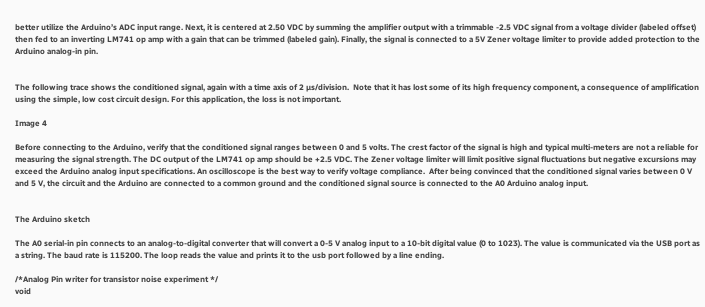better utilize the Arduino’s ADC input range. Next, it is centered at 2.50 VDC by summing the amplifier output with a trimmable -2.5 VDC signal from a voltage divider (labeled offset)  then fed to an inverting LM741 op amp with a gain that can be trimmed (labeled gain). Finally, the signal is connected to a 5V Zener voltage limiter to provide added protection to the Arduino analog-in pin.


The following trace shows the conditioned signal, again with a time axis of 2 µs/division.  Note that it has lost some of its high frequency component, a consequence of amplification using the simple, low cost circuit design. For this application, the loss is not important.

Image 4

Before connecting to the Arduino, verify that the conditioned signal ranges between 0 and 5 volts. The crest factor of the signal is high and typical multi-meters are not a reliable for measuring the signal strength. The DC output of the LM741 op amp should be +2.5 VDC. The Zener voltage limiter will limit positive signal fluctuations but negative excursions may exceed the Arduino analog input specifications. An oscilloscope is the best way to verify voltage compliance.  After being convinced that the conditioned signal varies between 0 V and 5 V, the circuit and the Arduino are connected to a common ground and the conditioned signal source is connected to the A0 Arduino analog input.


The Arduino sketch

The A0 serial-in pin connects to an analog-to-digital converter that will convert a 0-5 V analog input to a 10-bit digital value (0 to 1023). The value is communicated via the USB port as a string. The baud rate is 115200. The loop reads the value and prints it to the usb port followed by a line ending.

/*Analog Pin writer for transistor noise experiment */
void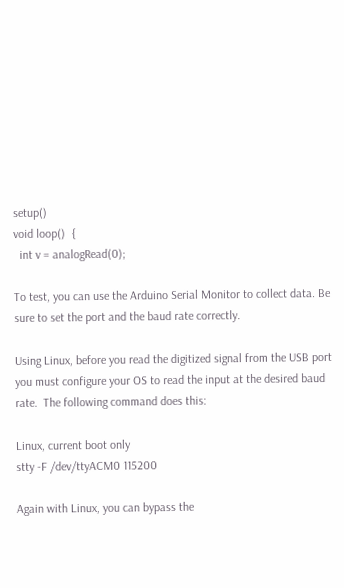setup()
void loop()  {
  int v = analogRead(0);

To test, you can use the Arduino Serial Monitor to collect data. Be sure to set the port and the baud rate correctly.

Using Linux, before you read the digitized signal from the USB port you must configure your OS to read the input at the desired baud rate.  The following command does this:

Linux, current boot only
stty -F /dev/ttyACM0 115200

Again with Linux, you can bypass the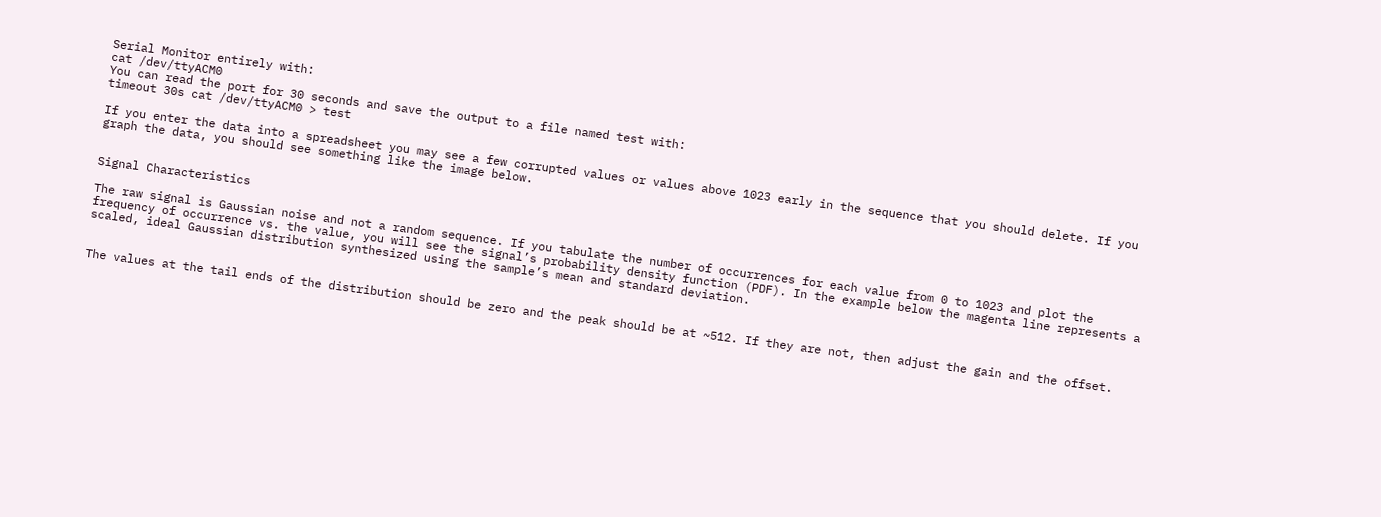Serial Monitor entirely with:
cat /dev/ttyACM0
You can read the port for 30 seconds and save the output to a file named test with:
timeout 30s cat /dev/ttyACM0 > test

If you enter the data into a spreadsheet you may see a few corrupted values or values above 1023 early in the sequence that you should delete. If you graph the data, you should see something like the image below.


Signal Characteristics

The raw signal is Gaussian noise and not a random sequence. If you tabulate the number of occurrences for each value from 0 to 1023 and plot the frequency of occurrence vs. the value, you will see the signal’s probability density function (PDF). In the example below the magenta line represents a scaled, ideal Gaussian distribution synthesized using the sample’s mean and standard deviation.


The values at the tail ends of the distribution should be zero and the peak should be at ~512. If they are not, then adjust the gain and the offset.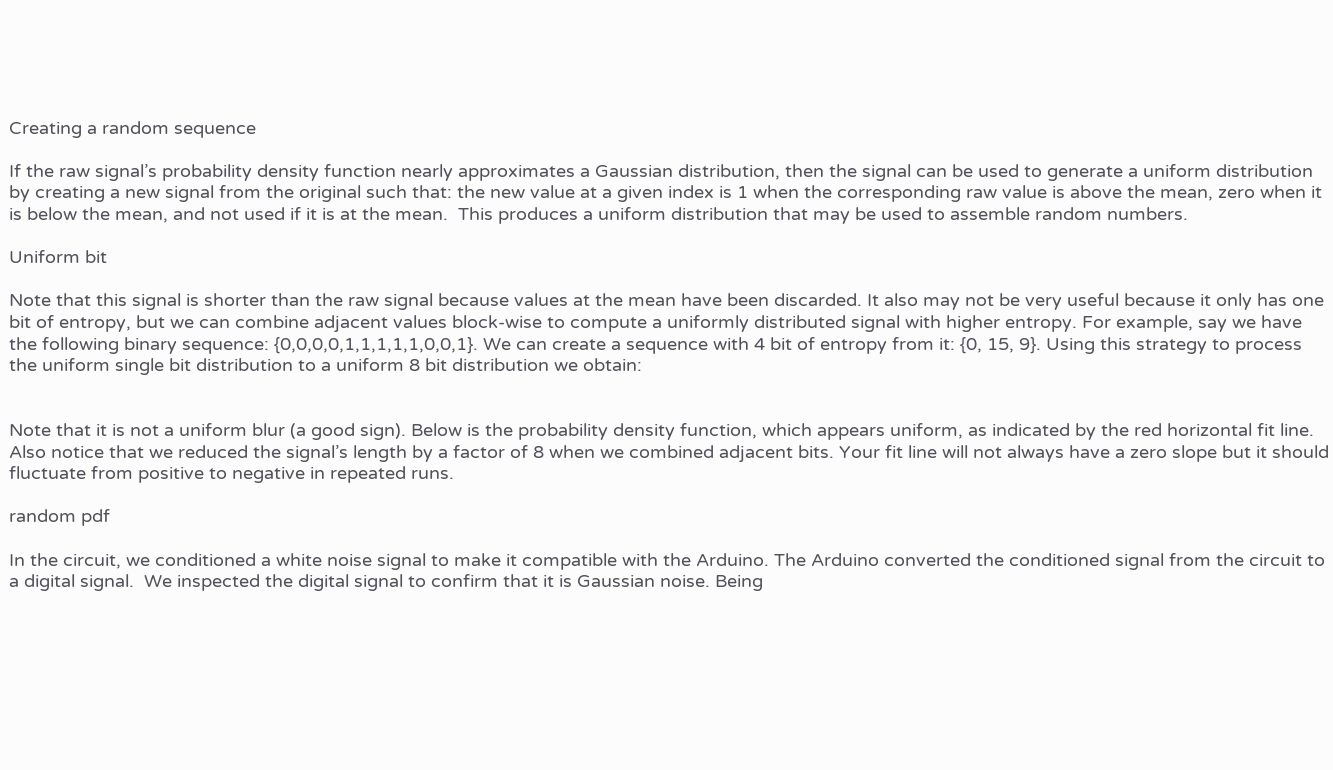Creating a random sequence

If the raw signal’s probability density function nearly approximates a Gaussian distribution, then the signal can be used to generate a uniform distribution by creating a new signal from the original such that: the new value at a given index is 1 when the corresponding raw value is above the mean, zero when it is below the mean, and not used if it is at the mean.  This produces a uniform distribution that may be used to assemble random numbers.

Uniform bit

Note that this signal is shorter than the raw signal because values at the mean have been discarded. It also may not be very useful because it only has one bit of entropy, but we can combine adjacent values block-wise to compute a uniformly distributed signal with higher entropy. For example, say we have the following binary sequence: {0,0,0,0,1,1,1,1,1,0,0,1}. We can create a sequence with 4 bit of entropy from it: {0, 15, 9}. Using this strategy to process the uniform single bit distribution to a uniform 8 bit distribution we obtain:


Note that it is not a uniform blur (a good sign). Below is the probability density function, which appears uniform, as indicated by the red horizontal fit line. Also notice that we reduced the signal’s length by a factor of 8 when we combined adjacent bits. Your fit line will not always have a zero slope but it should fluctuate from positive to negative in repeated runs.

random pdf

In the circuit, we conditioned a white noise signal to make it compatible with the Arduino. The Arduino converted the conditioned signal from the circuit to a digital signal.  We inspected the digital signal to confirm that it is Gaussian noise. Being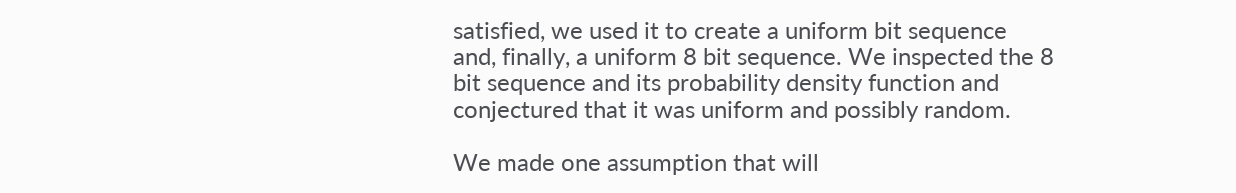satisfied, we used it to create a uniform bit sequence and, finally, a uniform 8 bit sequence. We inspected the 8 bit sequence and its probability density function and conjectured that it was uniform and possibly random.

We made one assumption that will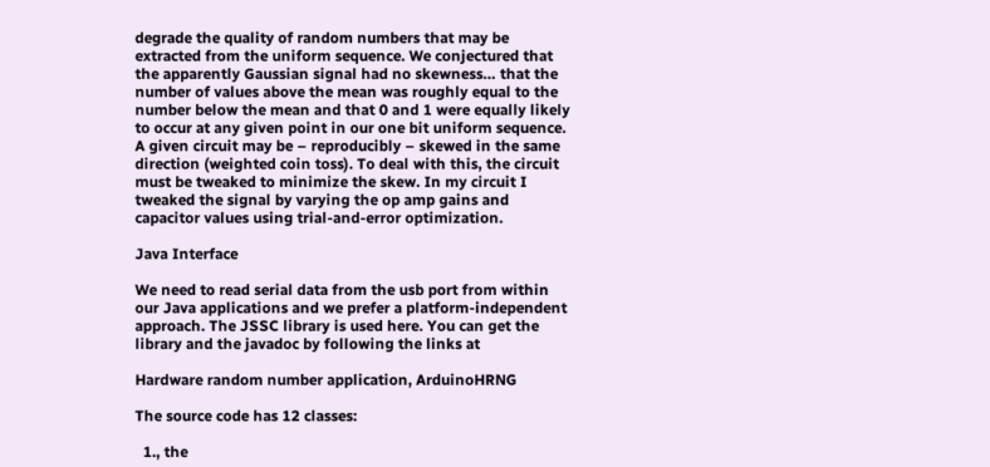degrade the quality of random numbers that may be extracted from the uniform sequence. We conjectured that the apparently Gaussian signal had no skewness… that the number of values above the mean was roughly equal to the number below the mean and that 0 and 1 were equally likely to occur at any given point in our one bit uniform sequence.  A given circuit may be – reproducibly – skewed in the same direction (weighted coin toss). To deal with this, the circuit must be tweaked to minimize the skew. In my circuit I tweaked the signal by varying the op amp gains and capacitor values using trial-and-error optimization.

Java Interface

We need to read serial data from the usb port from within our Java applications and we prefer a platform-independent approach. The JSSC library is used here. You can get the library and the javadoc by following the links at

Hardware random number application, ArduinoHRNG

The source code has 12 classes:

  1., the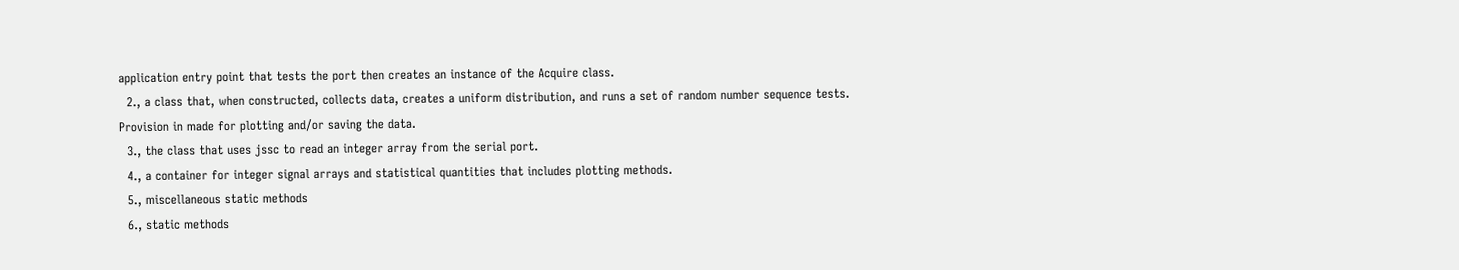application entry point that tests the port then creates an instance of the Acquire class.
  2., a class that, when constructed, collects data, creates a uniform distribution, and runs a set of random number sequence tests. Provision in made for plotting and/or saving the data.
  3., the class that uses jssc to read an integer array from the serial port.
  4., a container for integer signal arrays and statistical quantities that includes plotting methods.
  5., miscellaneous static methods
  6., static methods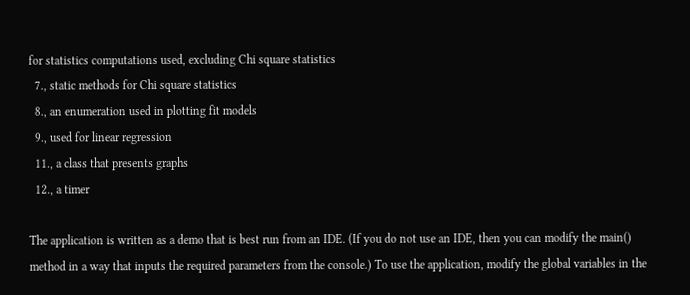for statistics computations used, excluding Chi square statistics
  7., static methods for Chi square statistics
  8., an enumeration used in plotting fit models
  9., used for linear regression
  11., a class that presents graphs
  12., a timer

The application is written as a demo that is best run from an IDE. (If you do not use an IDE, then you can modify the main() method in a way that inputs the required parameters from the console.) To use the application, modify the global variables in the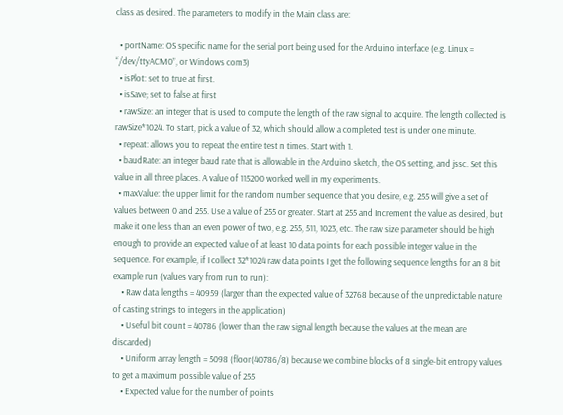class as desired. The parameters to modify in the Main class are:

  • portName: OS specific name for the serial port being used for the Arduino interface (e.g. Linux = “/dev/ttyACM0”, or Windows com3)
  • isPlot: set to true at first.
  • isSave; set to false at first
  • rawSize: an integer that is used to compute the length of the raw signal to acquire. The length collected is rawSize*1024. To start, pick a value of 32, which should allow a completed test is under one minute.
  • repeat: allows you to repeat the entire test n times. Start with 1.
  • baudRate: an integer baud rate that is allowable in the Arduino sketch, the OS setting, and jssc. Set this value in all three places. A value of 115200 worked well in my experiments.
  • maxValue: the upper limit for the random number sequence that you desire, e.g. 255 will give a set of values between 0 and 255. Use a value of 255 or greater. Start at 255 and Increment the value as desired, but make it one less than an even power of two, e.g. 255, 511, 1023, etc. The raw size parameter should be high enough to provide an expected value of at least 10 data points for each possible integer value in the sequence. For example, if I collect 32*1024 raw data points I get the following sequence lengths for an 8 bit example run (values vary from run to run):
    • Raw data lengths = 40959 (larger than the expected value of 32768 because of the unpredictable nature of casting strings to integers in the application)
    • Useful bit count = 40786 (lower than the raw signal length because the values at the mean are discarded)
    • Uniform array length = 5098 (floor(40786/8) because we combine blocks of 8 single-bit entropy values to get a maximum possible value of 255
    • Expected value for the number of points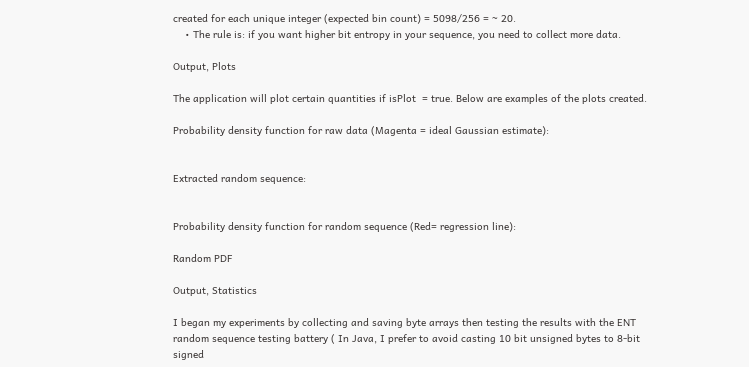created for each unique integer (expected bin count) = 5098/256 = ~ 20.
    • The rule is: if you want higher bit entropy in your sequence, you need to collect more data.

Output, Plots

The application will plot certain quantities if isPlot  = true. Below are examples of the plots created.

Probability density function for raw data (Magenta = ideal Gaussian estimate):


Extracted random sequence:


Probability density function for random sequence (Red= regression line):

Random PDF

Output, Statistics

I began my experiments by collecting and saving byte arrays then testing the results with the ENT random sequence testing battery ( In Java, I prefer to avoid casting 10 bit unsigned bytes to 8-bit signed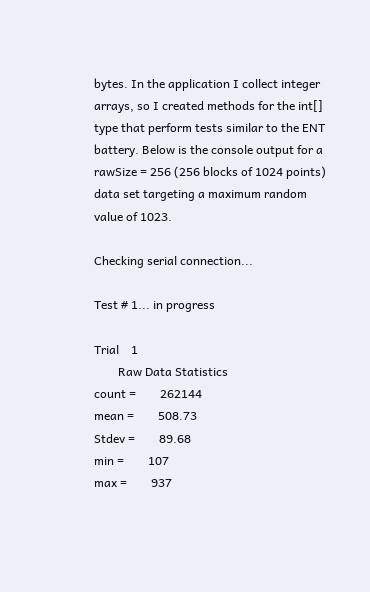bytes. In the application I collect integer arrays, so I created methods for the int[] type that perform tests similar to the ENT battery. Below is the console output for a rawSize = 256 (256 blocks of 1024 points) data set targeting a maximum random value of 1023.

Checking serial connection...

Test # 1... in progress

Trial    1
        Raw Data Statistics
count =        262144
mean =        508.73
Stdev =        89.68
min =        107
max =        937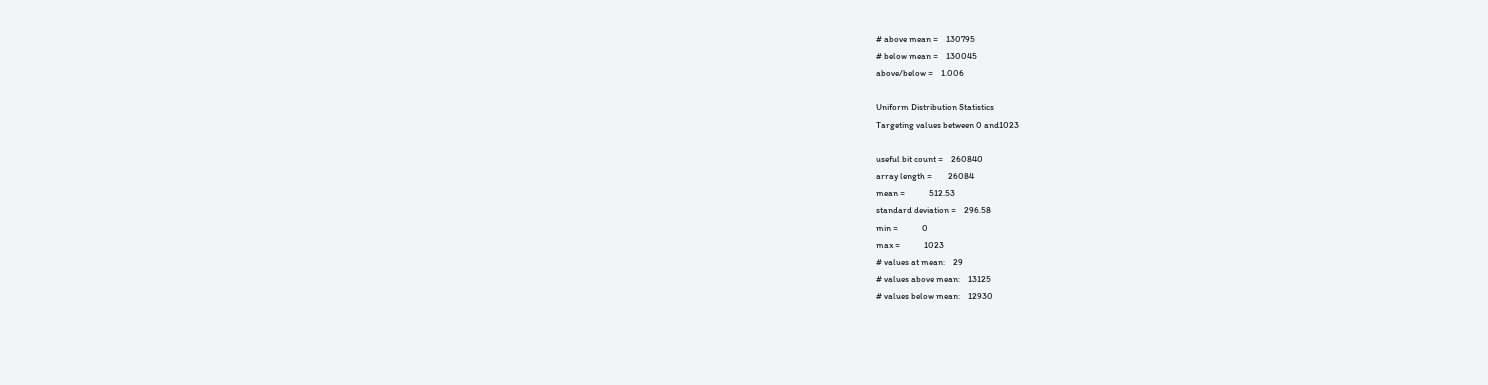# above mean =    130795
# below mean =    130045
above/below =    1.006

Uniform Distribution Statistics
Targeting values between 0 and1023

useful bit count =    260840
array length =        26084
mean =            512.53
standard deviation =    296.58
min =            0
max =            1023
# values at mean:    29
# values above mean:    13125
# values below mean:    12930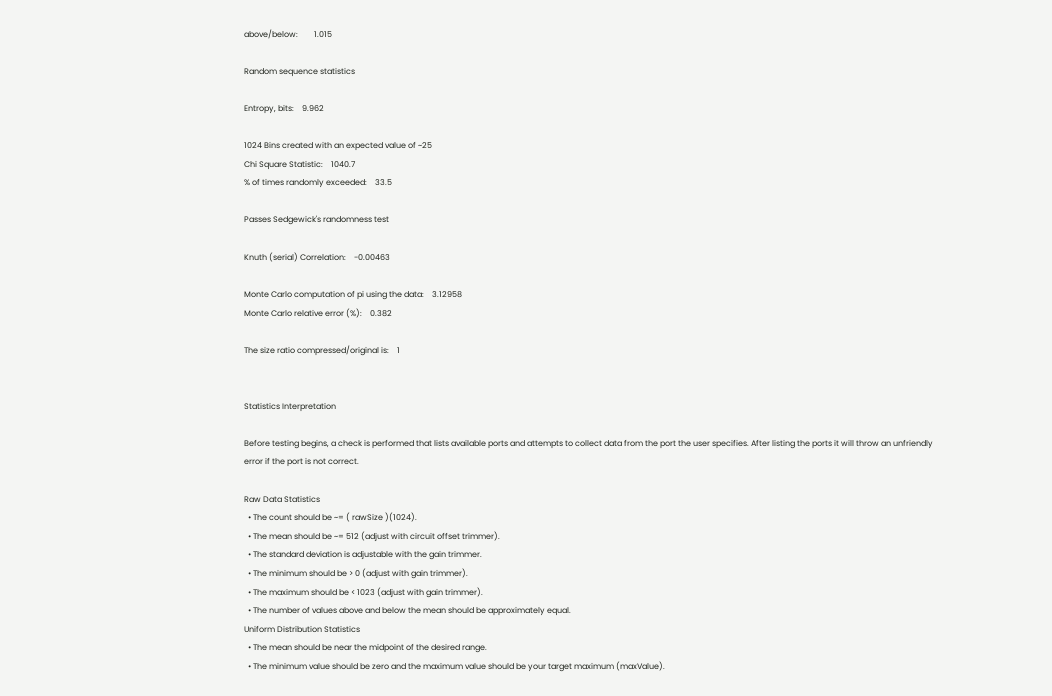above/below:        1.015

Random sequence statistics

Entropy, bits:    9.962

1024 Bins created with an expected value of ~25
Chi Square Statistic:    1040.7
% of times randomly exceeded:    33.5

Passes Sedgewick's randomness test

Knuth (serial) Correlation:    -0.00463

Monte Carlo computation of pi using the data:    3.12958
Monte Carlo relative error (%):    0.382

The size ratio compressed/original is:    1


Statistics Interpretation

Before testing begins, a check is performed that lists available ports and attempts to collect data from the port the user specifies. After listing the ports it will throw an unfriendly error if the port is not correct.

Raw Data Statistics
  • The count should be ~= ( rawSize )(1024).
  • The mean should be ~= 512 (adjust with circuit offset trimmer).
  • The standard deviation is adjustable with the gain trimmer.
  • The minimum should be > 0 (adjust with gain trimmer).
  • The maximum should be < 1023 (adjust with gain trimmer).
  • The number of values above and below the mean should be approximately equal.
Uniform Distribution Statistics
  • The mean should be near the midpoint of the desired range.
  • The minimum value should be zero and the maximum value should be your target maximum (maxValue).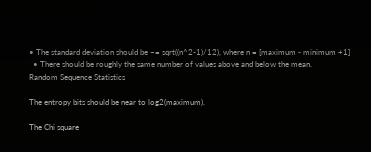• The standard deviation should be ~= sqrt((n^2-1)/12), where n = [maximum - minimum +1]
  • There should be roughly the same number of values above and below the mean.
Random Sequence Statistics

The entropy bits should be near to log2(maximum).

The Chi square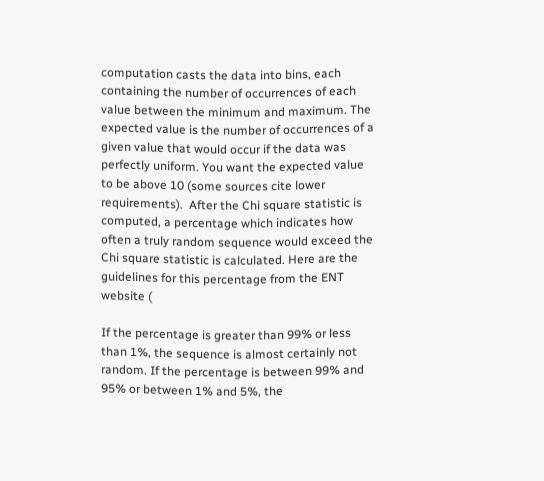computation casts the data into bins, each containing the number of occurrences of each value between the minimum and maximum. The expected value is the number of occurrences of a given value that would occur if the data was perfectly uniform. You want the expected value to be above 10 (some sources cite lower requirements).  After the Chi square statistic is computed, a percentage which indicates how often a truly random sequence would exceed the Chi square statistic is calculated. Here are the guidelines for this percentage from the ENT website (

If the percentage is greater than 99% or less than 1%, the sequence is almost certainly not random. If the percentage is between 99% and 95% or between 1% and 5%, the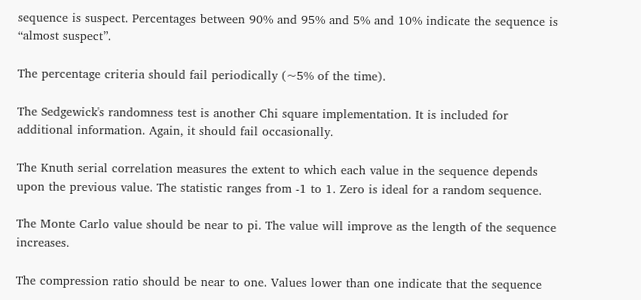sequence is suspect. Percentages between 90% and 95% and 5% and 10% indicate the sequence is “almost suspect”.

The percentage criteria should fail periodically (~5% of the time).

The Sedgewick's randomness test is another Chi square implementation. It is included for additional information. Again, it should fail occasionally.

The Knuth serial correlation measures the extent to which each value in the sequence depends upon the previous value. The statistic ranges from -1 to 1. Zero is ideal for a random sequence.

The Monte Carlo value should be near to pi. The value will improve as the length of the sequence increases.

The compression ratio should be near to one. Values lower than one indicate that the sequence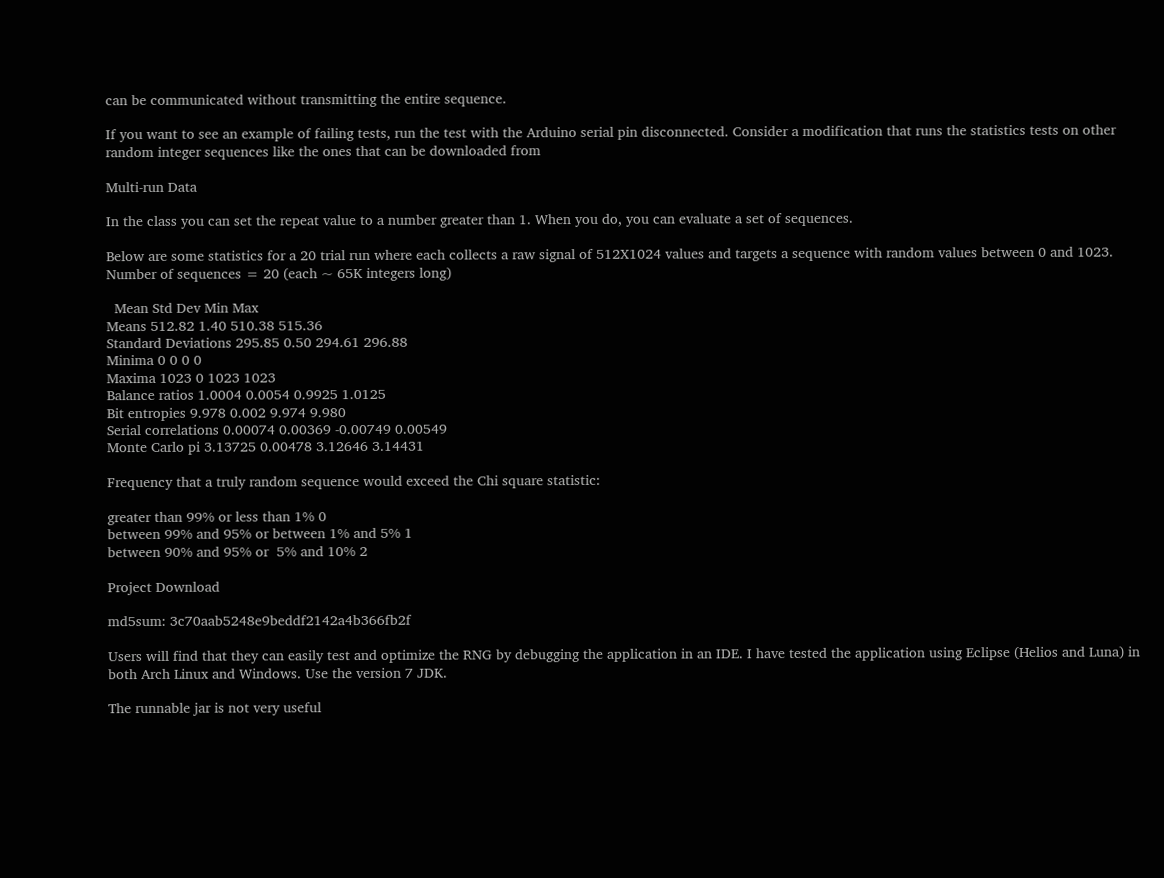can be communicated without transmitting the entire sequence.

If you want to see an example of failing tests, run the test with the Arduino serial pin disconnected. Consider a modification that runs the statistics tests on other random integer sequences like the ones that can be downloaded from

Multi-run Data

In the class you can set the repeat value to a number greater than 1. When you do, you can evaluate a set of sequences.

Below are some statistics for a 20 trial run where each collects a raw signal of 512X1024 values and targets a sequence with random values between 0 and 1023.
Number of sequences = 20 (each ~ 65K integers long)

  Mean Std Dev Min Max
Means 512.82 1.40 510.38 515.36
Standard Deviations 295.85 0.50 294.61 296.88
Minima 0 0 0 0
Maxima 1023 0 1023 1023
Balance ratios 1.0004 0.0054 0.9925 1.0125
Bit entropies 9.978 0.002 9.974 9.980
Serial correlations 0.00074 0.00369 -0.00749 0.00549
Monte Carlo pi 3.13725 0.00478 3.12646 3.14431

Frequency that a truly random sequence would exceed the Chi square statistic:

greater than 99% or less than 1% 0
between 99% and 95% or between 1% and 5% 1
between 90% and 95% or  5% and 10% 2

Project Download

md5sum: 3c70aab5248e9beddf2142a4b366fb2f

Users will find that they can easily test and optimize the RNG by debugging the application in an IDE. I have tested the application using Eclipse (Helios and Luna) in both Arch Linux and Windows. Use the version 7 JDK.

The runnable jar is not very useful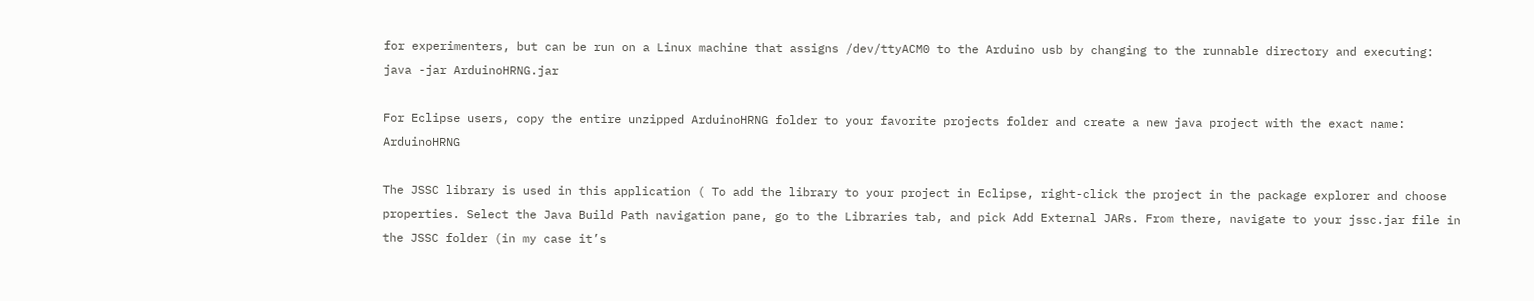for experimenters, but can be run on a Linux machine that assigns /dev/ttyACM0 to the Arduino usb by changing to the runnable directory and executing:
java -jar ArduinoHRNG.jar

For Eclipse users, copy the entire unzipped ArduinoHRNG folder to your favorite projects folder and create a new java project with the exact name: ArduinoHRNG

The JSSC library is used in this application ( To add the library to your project in Eclipse, right-click the project in the package explorer and choose properties. Select the Java Build Path navigation pane, go to the Libraries tab, and pick Add External JARs. From there, navigate to your jssc.jar file in the JSSC folder (in my case it’s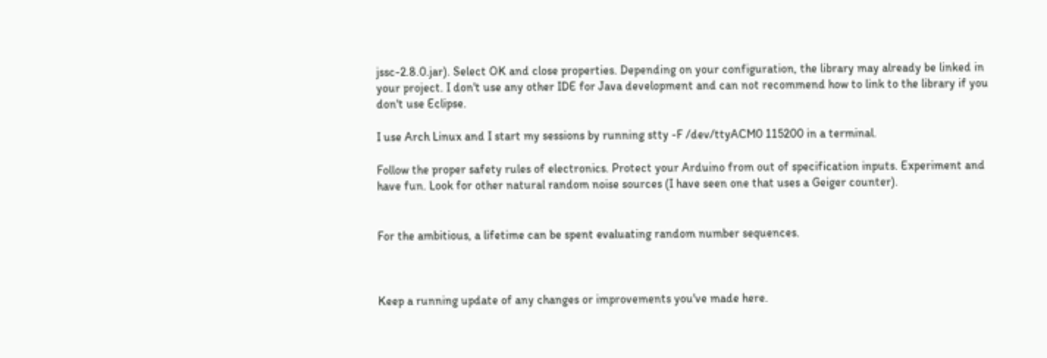jssc-2.8.0.jar). Select OK and close properties. Depending on your configuration, the library may already be linked in your project. I don't use any other IDE for Java development and can not recommend how to link to the library if you don't use Eclipse.

I use Arch Linux and I start my sessions by running stty -F /dev/ttyACM0 115200 in a terminal.

Follow the proper safety rules of electronics. Protect your Arduino from out of specification inputs. Experiment and have fun. Look for other natural random noise sources (I have seen one that uses a Geiger counter).


For the ambitious, a lifetime can be spent evaluating random number sequences.



Keep a running update of any changes or improvements you've made here.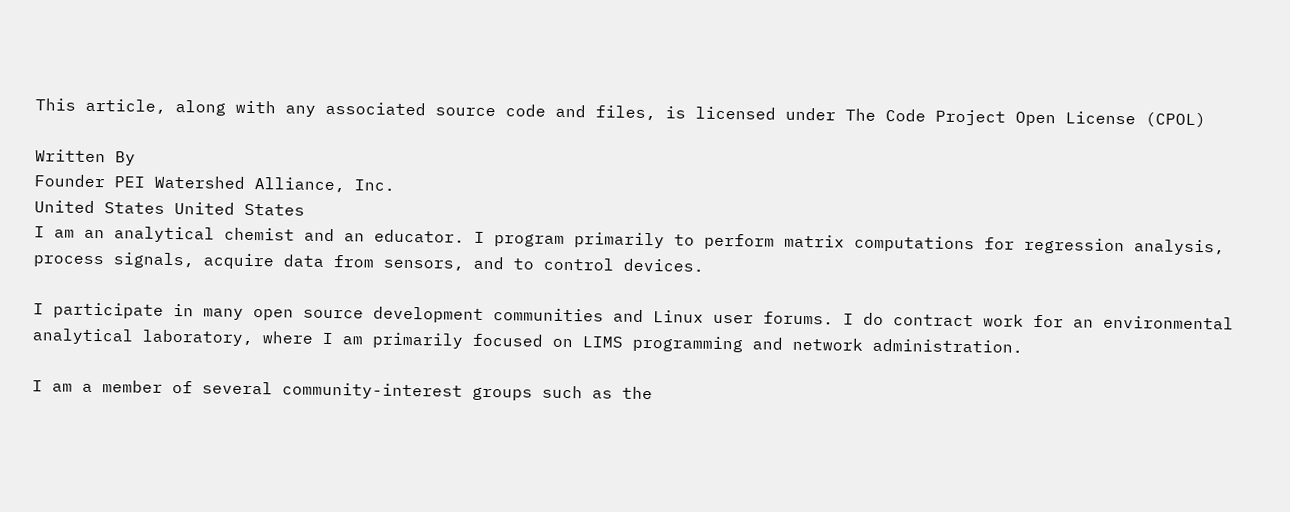This article, along with any associated source code and files, is licensed under The Code Project Open License (CPOL)

Written By
Founder PEI Watershed Alliance, Inc.
United States United States
I am an analytical chemist and an educator. I program primarily to perform matrix computations for regression analysis, process signals, acquire data from sensors, and to control devices.

I participate in many open source development communities and Linux user forums. I do contract work for an environmental analytical laboratory, where I am primarily focused on LIMS programming and network administration.

I am a member of several community-interest groups such as the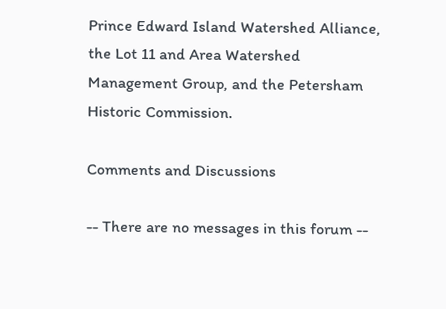Prince Edward Island Watershed Alliance, the Lot 11 and Area Watershed Management Group, and the Petersham Historic Commission.

Comments and Discussions

-- There are no messages in this forum --